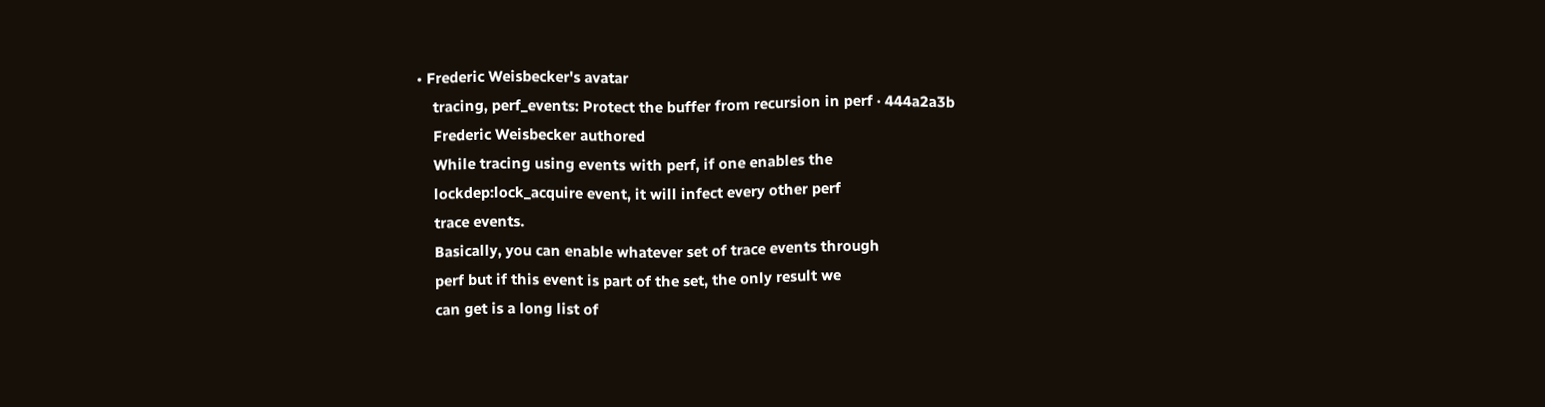• Frederic Weisbecker's avatar
    tracing, perf_events: Protect the buffer from recursion in perf · 444a2a3b
    Frederic Weisbecker authored
    While tracing using events with perf, if one enables the
    lockdep:lock_acquire event, it will infect every other perf
    trace events.
    Basically, you can enable whatever set of trace events through
    perf but if this event is part of the set, the only result we
    can get is a long list of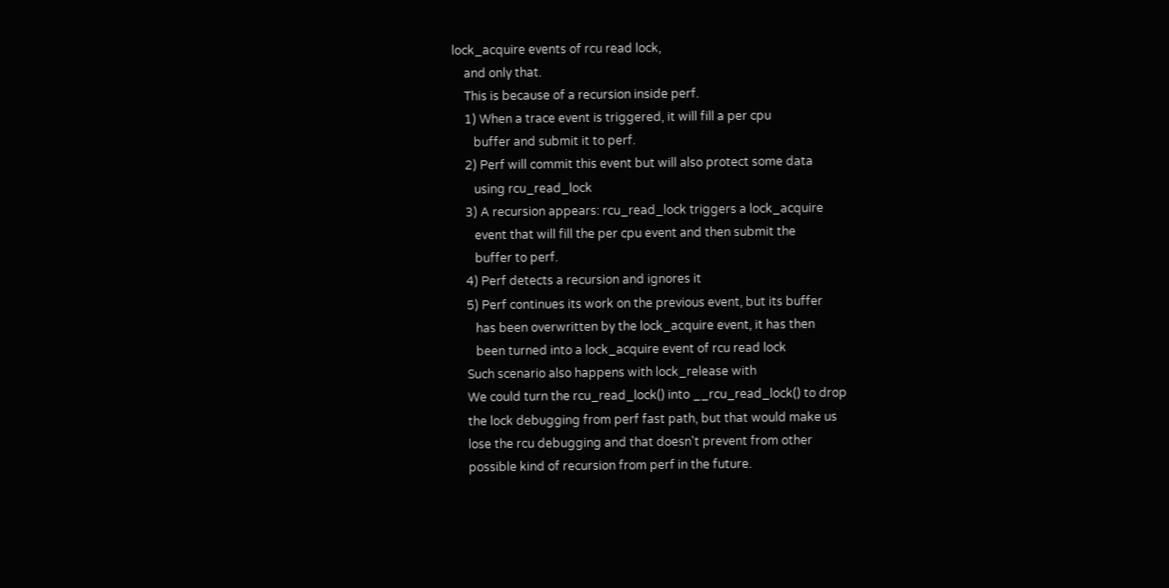lock_acquire events of rcu read lock,
    and only that.
    This is because of a recursion inside perf.
    1) When a trace event is triggered, it will fill a per cpu
       buffer and submit it to perf.
    2) Perf will commit this event but will also protect some data
       using rcu_read_lock
    3) A recursion appears: rcu_read_lock triggers a lock_acquire
       event that will fill the per cpu event and then submit the
       buffer to perf.
    4) Perf detects a recursion and ignores it
    5) Perf continues its work on the previous event, but its buffer
       has been overwritten by the lock_acquire event, it has then
       been turned into a lock_acquire event of rcu read lock
    Such scenario also happens with lock_release with
    We could turn the rcu_read_lock() into __rcu_read_lock() to drop
    the lock debugging from perf fast path, but that would make us
    lose the rcu debugging and that doesn't prevent from other
    possible kind of recursion from perf in the future.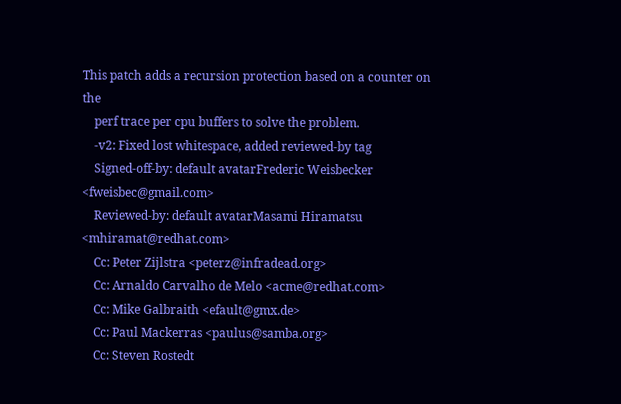This patch adds a recursion protection based on a counter on the
    perf trace per cpu buffers to solve the problem.
    -v2: Fixed lost whitespace, added reviewed-by tag
    Signed-off-by: default avatarFrederic Weisbecker <fweisbec@gmail.com>
    Reviewed-by: default avatarMasami Hiramatsu <mhiramat@redhat.com>
    Cc: Peter Zijlstra <peterz@infradead.org>
    Cc: Arnaldo Carvalho de Melo <acme@redhat.com>
    Cc: Mike Galbraith <efault@gmx.de>
    Cc: Paul Mackerras <paulus@samba.org>
    Cc: Steven Rostedt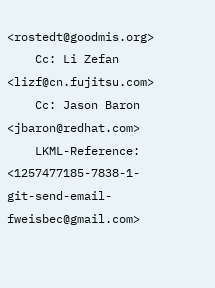<rostedt@goodmis.org>
    Cc: Li Zefan <lizf@cn.fujitsu.com>
    Cc: Jason Baron <jbaron@redhat.com>
    LKML-Reference: <1257477185-7838-1-git-send-email-fweisbec@gmail.com>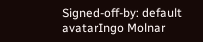Signed-off-by: default avatarIngo Molnar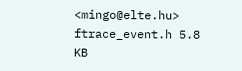<mingo@elte.hu>
ftrace_event.h 5.8 KB